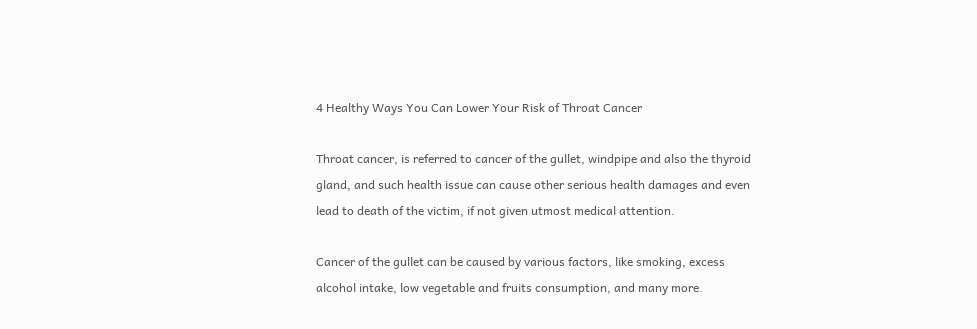4 Healthy Ways You Can Lower Your Risk of Throat Cancer

Throat cancer, is referred to cancer of the gullet, windpipe and also the thyroid gland, and such health issue can cause other serious health damages and even lead to death of the victim, if not given utmost medical attention.

Cancer of the gullet can be caused by various factors, like smoking, excess alcohol intake, low vegetable and fruits consumption, and many more.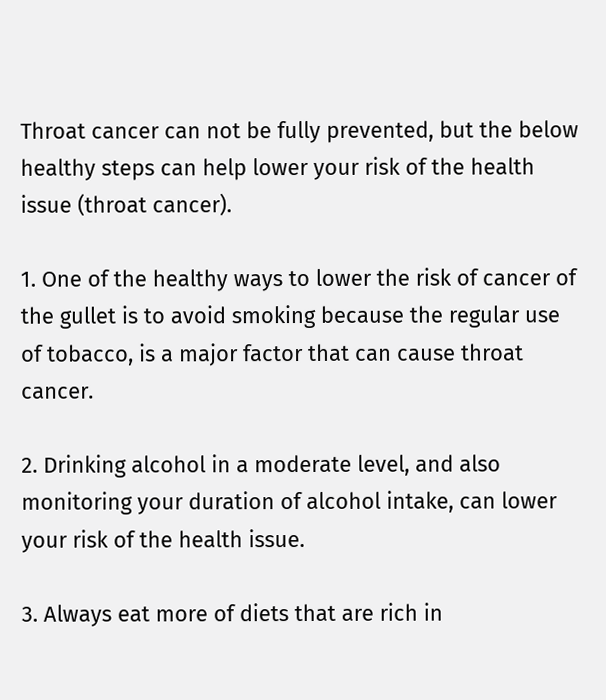Throat cancer can not be fully prevented, but the below healthy steps can help lower your risk of the health issue (throat cancer).

1. One of the healthy ways to lower the risk of cancer of the gullet is to avoid smoking because the regular use of tobacco, is a major factor that can cause throat cancer.

2. Drinking alcohol in a moderate level, and also monitoring your duration of alcohol intake, can lower your risk of the health issue.

3. Always eat more of diets that are rich in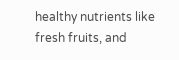healthy nutrients like fresh fruits, and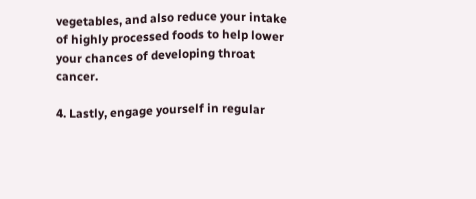vegetables, and also reduce your intake of highly processed foods to help lower your chances of developing throat cancer.

4. Lastly, engage yourself in regular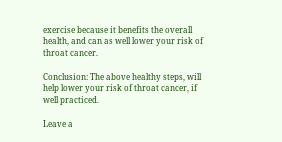exercise because it benefits the overall health, and can as well lower your risk of throat cancer.

Conclusion: The above healthy steps, will help lower your risk of throat cancer, if well practiced.

Leave a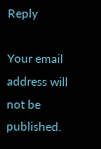Reply

Your email address will not be published.